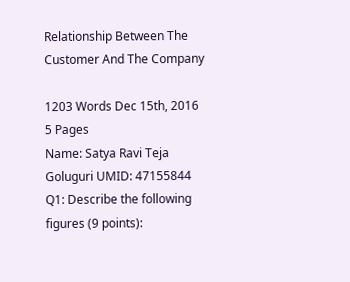Relationship Between The Customer And The Company

1203 Words Dec 15th, 2016 5 Pages
Name: Satya Ravi Teja Goluguri UMID: 47155844
Q1: Describe the following figures (9 points):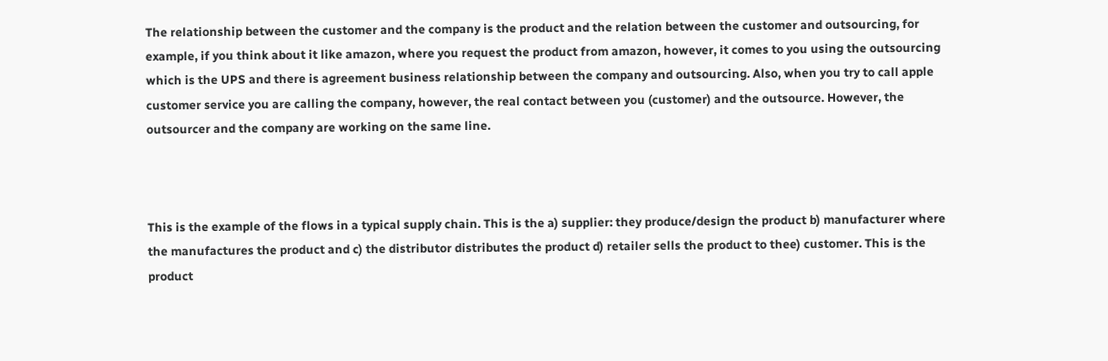The relationship between the customer and the company is the product and the relation between the customer and outsourcing, for example, if you think about it like amazon, where you request the product from amazon, however, it comes to you using the outsourcing which is the UPS and there is agreement business relationship between the company and outsourcing. Also, when you try to call apple customer service you are calling the company, however, the real contact between you (customer) and the outsource. However, the outsourcer and the company are working on the same line.



This is the example of the flows in a typical supply chain. This is the a) supplier: they produce/design the product b) manufacturer where the manufactures the product and c) the distributor distributes the product d) retailer sells the product to thee) customer. This is the product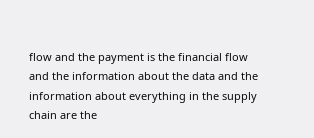flow and the payment is the financial flow and the information about the data and the information about everything in the supply chain are the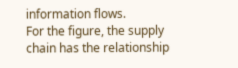information flows.
For the figure, the supply chain has the relationship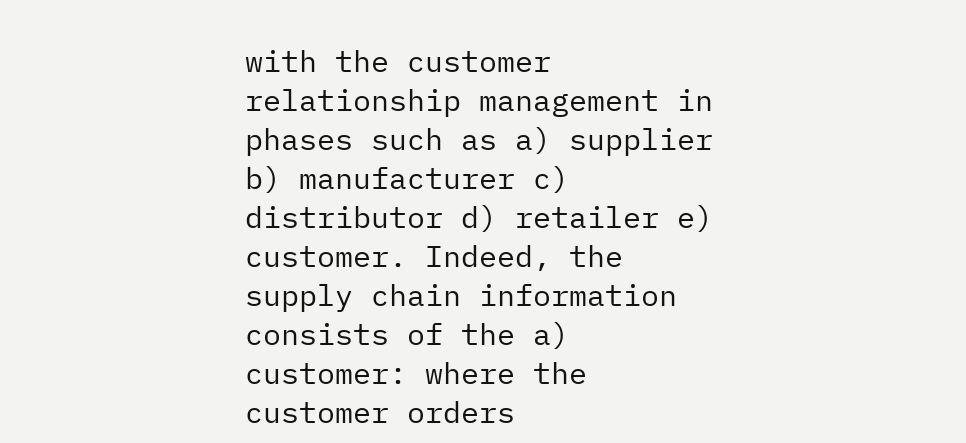with the customer relationship management in phases such as a) supplier b) manufacturer c) distributor d) retailer e) customer. Indeed, the supply chain information consists of the a) customer: where the customer orders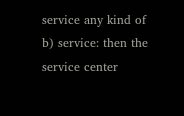service any kind of b) service: then the service center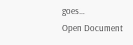goes…
Open Document